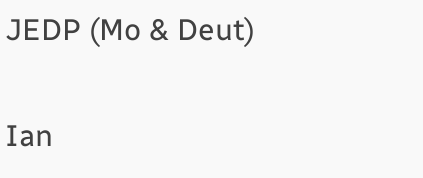JEDP (Mo & Deut)

Ian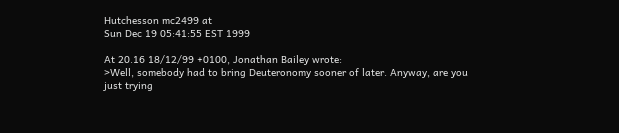Hutchesson mc2499 at
Sun Dec 19 05:41:55 EST 1999

At 20.16 18/12/99 +0100, Jonathan Bailey wrote:
>Well, somebody had to bring Deuteronomy sooner of later. Anyway, are you
just trying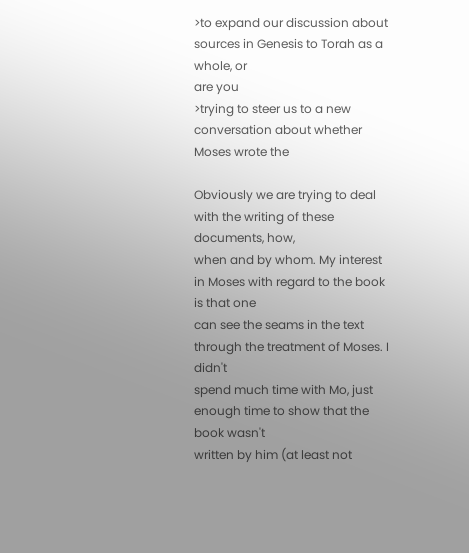>to expand our discussion about sources in Genesis to Torah as a whole, or
are you
>trying to steer us to a new conversation about whether Moses wrote the

Obviously we are trying to deal with the writing of these documents, how,
when and by whom. My interest in Moses with regard to the book is that one
can see the seams in the text through the treatment of Moses. I didn't
spend much time with Mo, just enough time to show that the book wasn't
written by him (at least not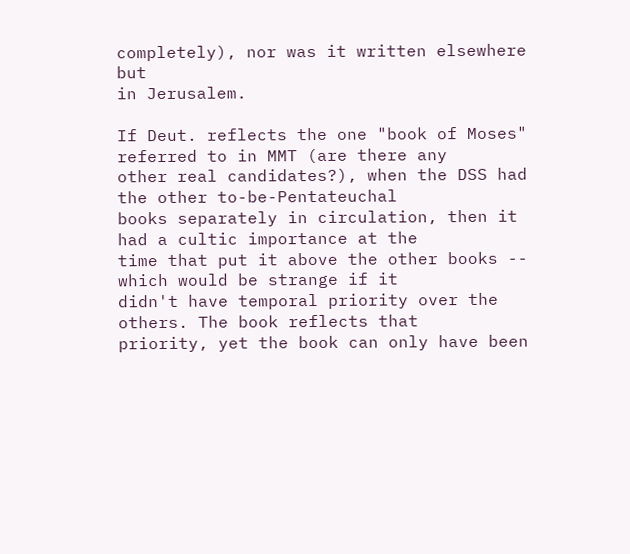completely), nor was it written elsewhere but
in Jerusalem.

If Deut. reflects the one "book of Moses" referred to in MMT (are there any
other real candidates?), when the DSS had the other to-be-Pentateuchal
books separately in circulation, then it had a cultic importance at the
time that put it above the other books -- which would be strange if it
didn't have temporal priority over the others. The book reflects that
priority, yet the book can only have been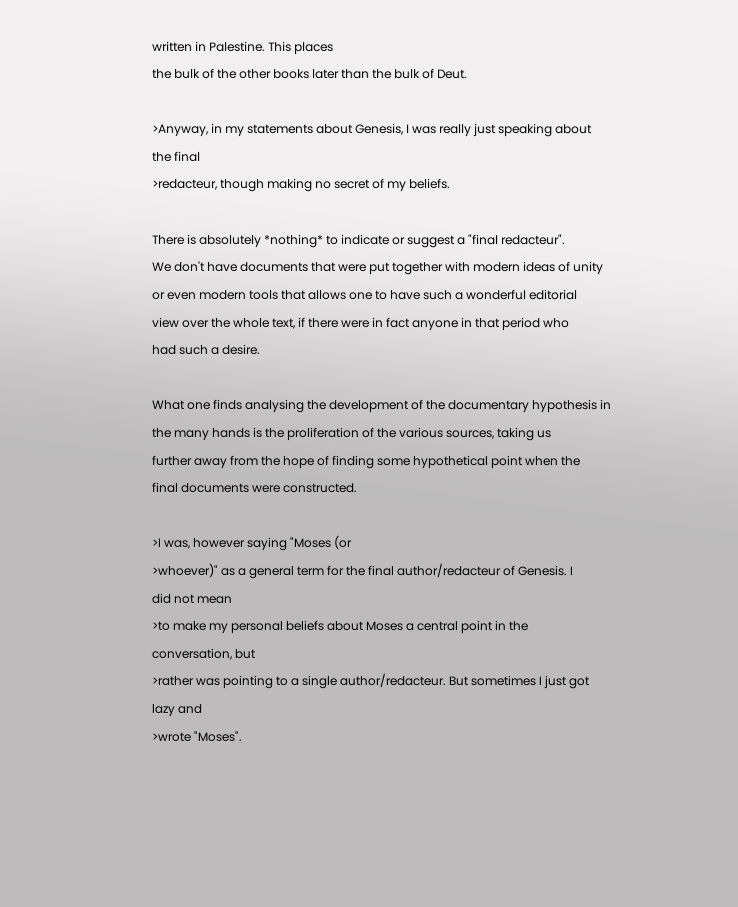written in Palestine. This places
the bulk of the other books later than the bulk of Deut.

>Anyway, in my statements about Genesis, I was really just speaking about
the final
>redacteur, though making no secret of my beliefs.

There is absolutely *nothing* to indicate or suggest a "final redacteur".
We don't have documents that were put together with modern ideas of unity
or even modern tools that allows one to have such a wonderful editorial
view over the whole text, if there were in fact anyone in that period who
had such a desire.

What one finds analysing the development of the documentary hypothesis in
the many hands is the proliferation of the various sources, taking us
further away from the hope of finding some hypothetical point when the
final documents were constructed.

>I was, however saying "Moses (or
>whoever)" as a general term for the final author/redacteur of Genesis. I
did not mean
>to make my personal beliefs about Moses a central point in the
conversation, but
>rather was pointing to a single author/redacteur. But sometimes I just got
lazy and
>wrote "Moses".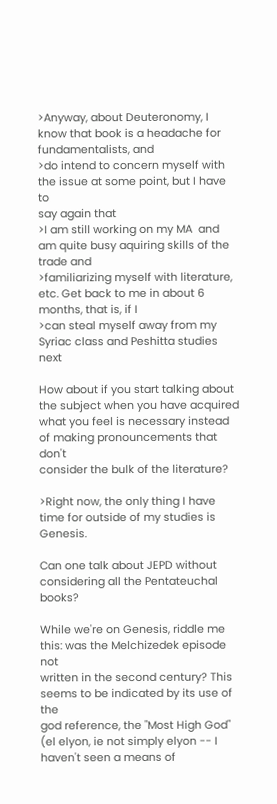>Anyway, about Deuteronomy, I know that book is a headache for
fundamentalists, and
>do intend to concern myself with the issue at some point, but I have to
say again that
>I am still working on my MA  and am quite busy aquiring skills of the
trade and
>familiarizing myself with literature, etc. Get back to me in about 6
months, that is, if I
>can steal myself away from my Syriac class and Peshitta studies next

How about if you start talking about the subject when you have acquired
what you feel is necessary instead of making pronouncements that don't
consider the bulk of the literature?

>Right now, the only thing I have time for outside of my studies is Genesis.

Can one talk about JEPD without considering all the Pentateuchal books?

While we're on Genesis, riddle me this: was the Melchizedek episode not
written in the second century? This seems to be indicated by its use of the
god reference, the "Most High God" (el elyon, ie not simply elyon -- I
haven't seen a means of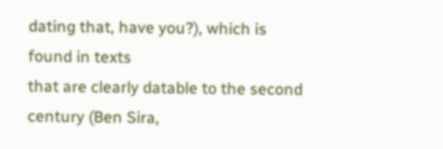dating that, have you?), which is found in texts
that are clearly datable to the second century (Ben Sira,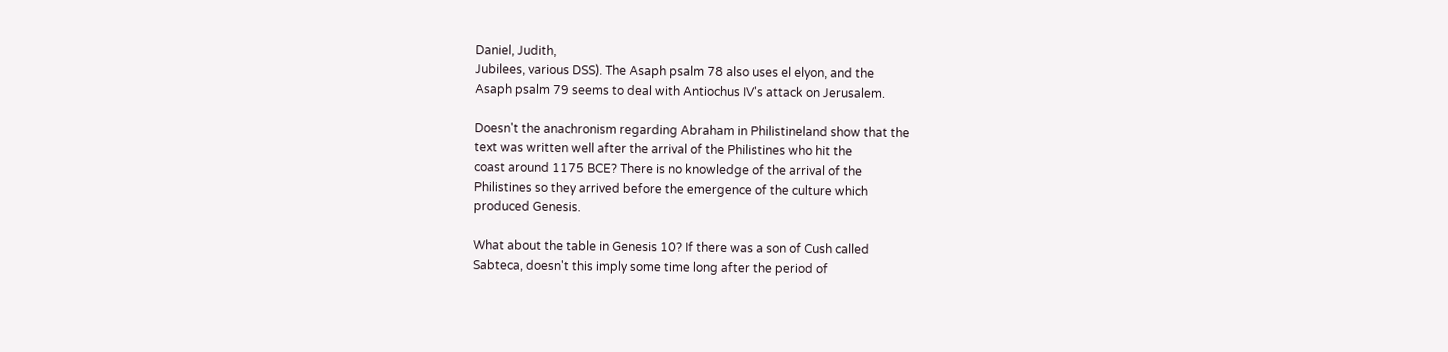Daniel, Judith,
Jubilees, various DSS). The Asaph psalm 78 also uses el elyon, and the
Asaph psalm 79 seems to deal with Antiochus IV's attack on Jerusalem.

Doesn't the anachronism regarding Abraham in Philistineland show that the
text was written well after the arrival of the Philistines who hit the
coast around 1175 BCE? There is no knowledge of the arrival of the
Philistines so they arrived before the emergence of the culture which
produced Genesis.

What about the table in Genesis 10? If there was a son of Cush called
Sabteca, doesn't this imply some time long after the period of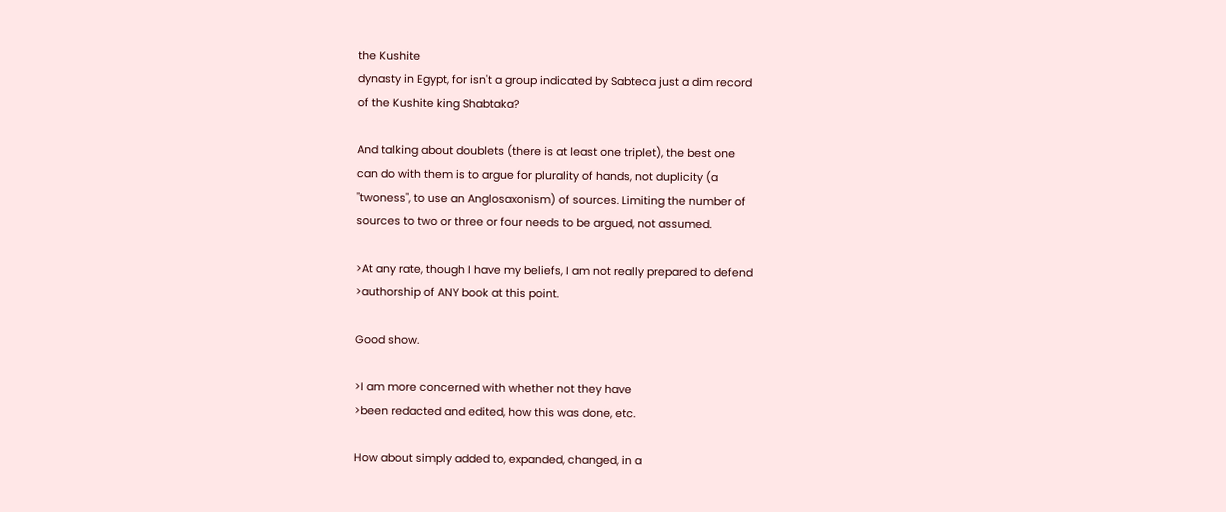the Kushite
dynasty in Egypt, for isn't a group indicated by Sabteca just a dim record
of the Kushite king Shabtaka?

And talking about doublets (there is at least one triplet), the best one
can do with them is to argue for plurality of hands, not duplicity (a
"twoness", to use an Anglosaxonism) of sources. Limiting the number of
sources to two or three or four needs to be argued, not assumed.

>At any rate, though I have my beliefs, I am not really prepared to defend
>authorship of ANY book at this point.

Good show.

>I am more concerned with whether not they have
>been redacted and edited, how this was done, etc.

How about simply added to, expanded, changed, in a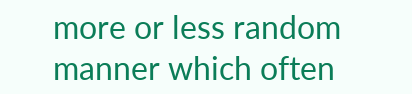more or less random
manner which often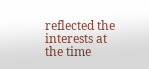reflected the interests at the time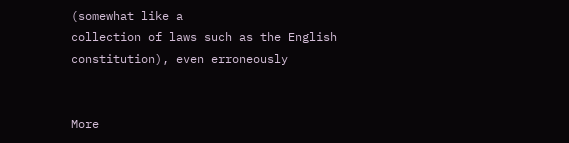(somewhat like a
collection of laws such as the English constitution), even erroneously


More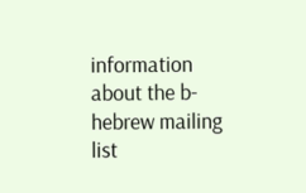information about the b-hebrew mailing list